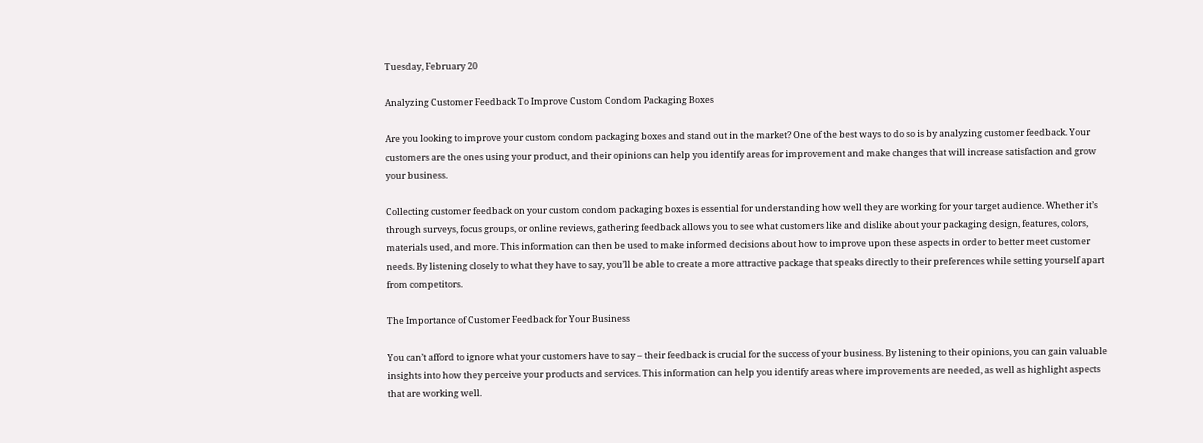Tuesday, February 20

Analyzing Customer Feedback To Improve Custom Condom Packaging Boxes

Are you looking to improve your custom condom packaging boxes and stand out in the market? One of the best ways to do so is by analyzing customer feedback. Your customers are the ones using your product, and their opinions can help you identify areas for improvement and make changes that will increase satisfaction and grow your business.

Collecting customer feedback on your custom condom packaging boxes is essential for understanding how well they are working for your target audience. Whether it’s through surveys, focus groups, or online reviews, gathering feedback allows you to see what customers like and dislike about your packaging design, features, colors, materials used, and more. This information can then be used to make informed decisions about how to improve upon these aspects in order to better meet customer needs. By listening closely to what they have to say, you’ll be able to create a more attractive package that speaks directly to their preferences while setting yourself apart from competitors.

The Importance of Customer Feedback for Your Business

You can’t afford to ignore what your customers have to say – their feedback is crucial for the success of your business. By listening to their opinions, you can gain valuable insights into how they perceive your products and services. This information can help you identify areas where improvements are needed, as well as highlight aspects that are working well.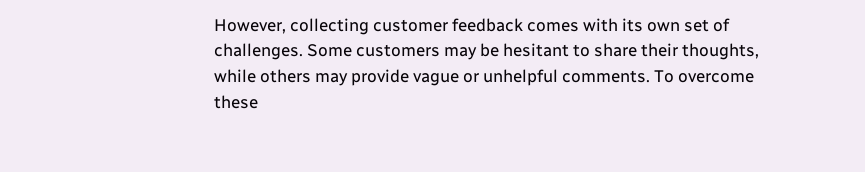However, collecting customer feedback comes with its own set of challenges. Some customers may be hesitant to share their thoughts, while others may provide vague or unhelpful comments. To overcome these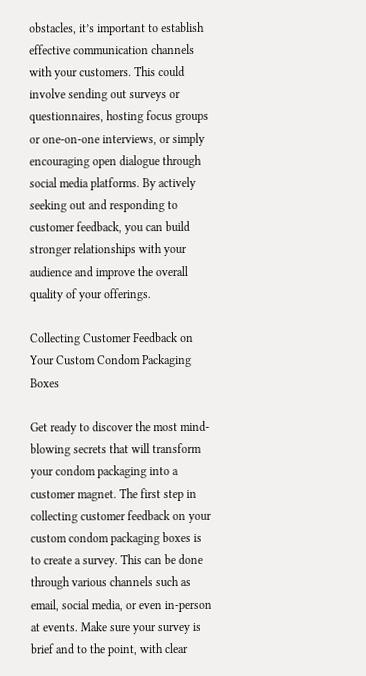obstacles, it’s important to establish effective communication channels with your customers. This could involve sending out surveys or questionnaires, hosting focus groups or one-on-one interviews, or simply encouraging open dialogue through social media platforms. By actively seeking out and responding to customer feedback, you can build stronger relationships with your audience and improve the overall quality of your offerings.

Collecting Customer Feedback on Your Custom Condom Packaging Boxes

Get ready to discover the most mind-blowing secrets that will transform your condom packaging into a customer magnet. The first step in collecting customer feedback on your custom condom packaging boxes is to create a survey. This can be done through various channels such as email, social media, or even in-person at events. Make sure your survey is brief and to the point, with clear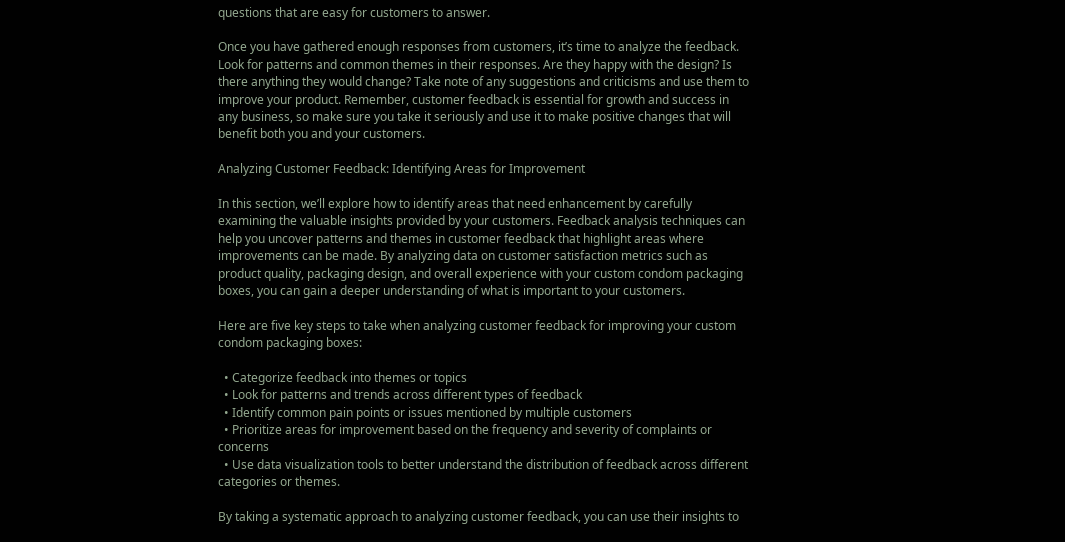questions that are easy for customers to answer.

Once you have gathered enough responses from customers, it’s time to analyze the feedback. Look for patterns and common themes in their responses. Are they happy with the design? Is there anything they would change? Take note of any suggestions and criticisms and use them to improve your product. Remember, customer feedback is essential for growth and success in any business, so make sure you take it seriously and use it to make positive changes that will benefit both you and your customers.

Analyzing Customer Feedback: Identifying Areas for Improvement

In this section, we’ll explore how to identify areas that need enhancement by carefully examining the valuable insights provided by your customers. Feedback analysis techniques can help you uncover patterns and themes in customer feedback that highlight areas where improvements can be made. By analyzing data on customer satisfaction metrics such as product quality, packaging design, and overall experience with your custom condom packaging boxes, you can gain a deeper understanding of what is important to your customers.

Here are five key steps to take when analyzing customer feedback for improving your custom condom packaging boxes:

  • Categorize feedback into themes or topics
  • Look for patterns and trends across different types of feedback
  • Identify common pain points or issues mentioned by multiple customers
  • Prioritize areas for improvement based on the frequency and severity of complaints or concerns
  • Use data visualization tools to better understand the distribution of feedback across different categories or themes.

By taking a systematic approach to analyzing customer feedback, you can use their insights to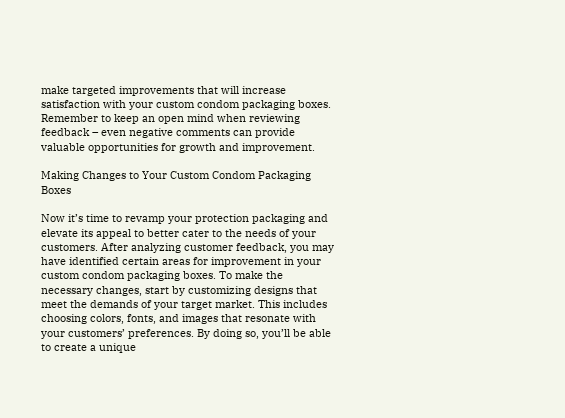make targeted improvements that will increase satisfaction with your custom condom packaging boxes. Remember to keep an open mind when reviewing feedback – even negative comments can provide valuable opportunities for growth and improvement.

Making Changes to Your Custom Condom Packaging Boxes

Now it’s time to revamp your protection packaging and elevate its appeal to better cater to the needs of your customers. After analyzing customer feedback, you may have identified certain areas for improvement in your custom condom packaging boxes. To make the necessary changes, start by customizing designs that meet the demands of your target market. This includes choosing colors, fonts, and images that resonate with your customers’ preferences. By doing so, you’ll be able to create a unique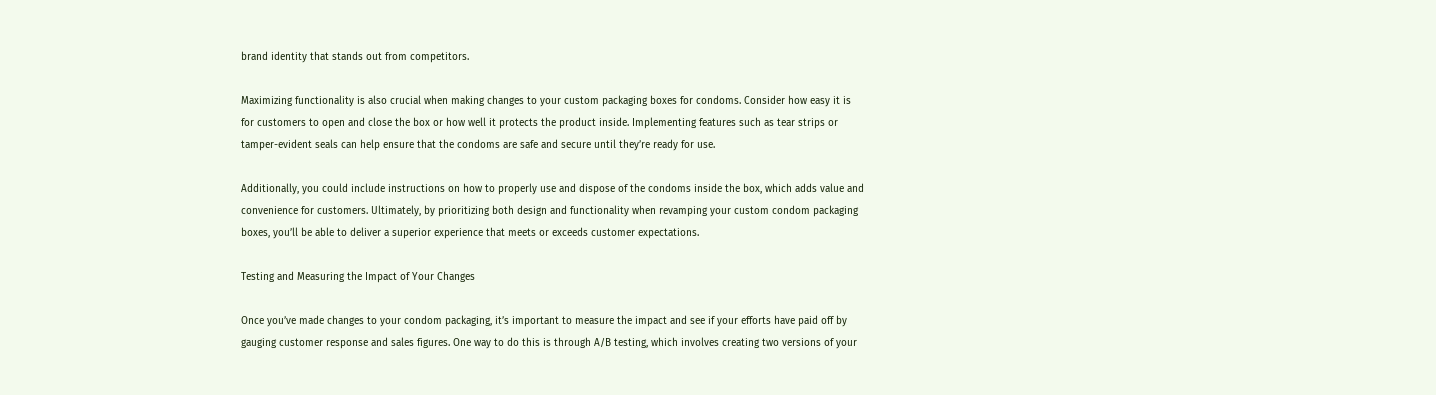brand identity that stands out from competitors.

Maximizing functionality is also crucial when making changes to your custom packaging boxes for condoms. Consider how easy it is for customers to open and close the box or how well it protects the product inside. Implementing features such as tear strips or tamper-evident seals can help ensure that the condoms are safe and secure until they’re ready for use.

Additionally, you could include instructions on how to properly use and dispose of the condoms inside the box, which adds value and convenience for customers. Ultimately, by prioritizing both design and functionality when revamping your custom condom packaging boxes, you’ll be able to deliver a superior experience that meets or exceeds customer expectations.

Testing and Measuring the Impact of Your Changes

Once you’ve made changes to your condom packaging, it’s important to measure the impact and see if your efforts have paid off by gauging customer response and sales figures. One way to do this is through A/B testing, which involves creating two versions of your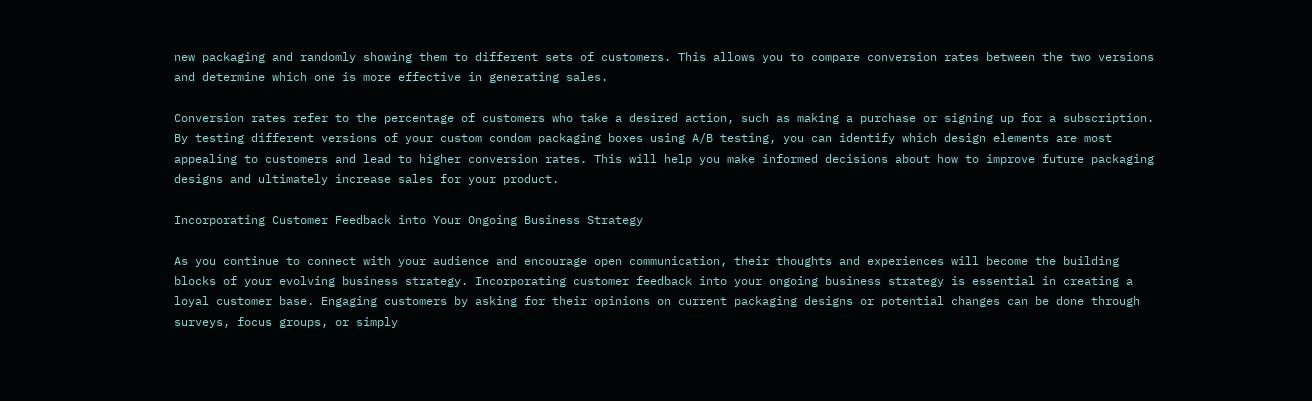new packaging and randomly showing them to different sets of customers. This allows you to compare conversion rates between the two versions and determine which one is more effective in generating sales.

Conversion rates refer to the percentage of customers who take a desired action, such as making a purchase or signing up for a subscription. By testing different versions of your custom condom packaging boxes using A/B testing, you can identify which design elements are most appealing to customers and lead to higher conversion rates. This will help you make informed decisions about how to improve future packaging designs and ultimately increase sales for your product.

Incorporating Customer Feedback into Your Ongoing Business Strategy

As you continue to connect with your audience and encourage open communication, their thoughts and experiences will become the building blocks of your evolving business strategy. Incorporating customer feedback into your ongoing business strategy is essential in creating a loyal customer base. Engaging customers by asking for their opinions on current packaging designs or potential changes can be done through surveys, focus groups, or simply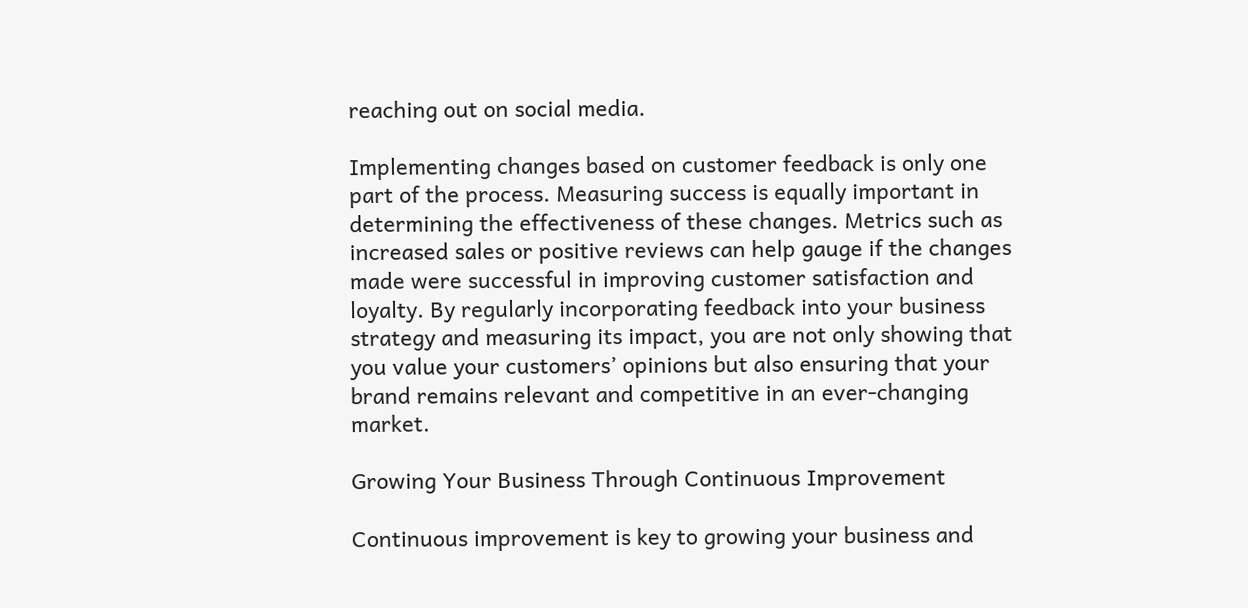reaching out on social media.

Implementing changes based on customer feedback is only one part of the process. Measuring success is equally important in determining the effectiveness of these changes. Metrics such as increased sales or positive reviews can help gauge if the changes made were successful in improving customer satisfaction and loyalty. By regularly incorporating feedback into your business strategy and measuring its impact, you are not only showing that you value your customers’ opinions but also ensuring that your brand remains relevant and competitive in an ever-changing market.

Growing Your Business Through Continuous Improvement

Continuous improvement is key to growing your business and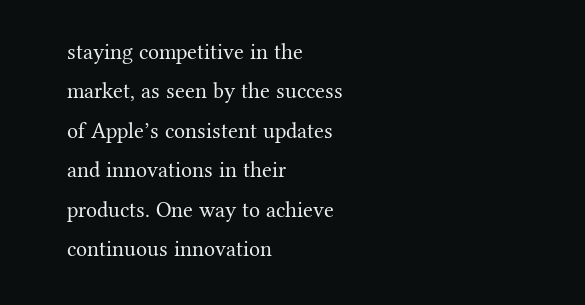staying competitive in the market, as seen by the success of Apple’s consistent updates and innovations in their products. One way to achieve continuous innovation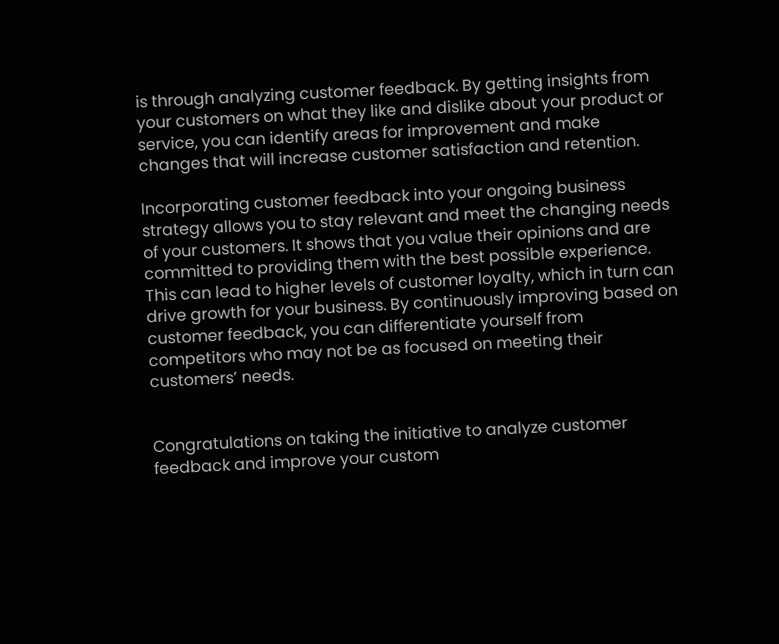is through analyzing customer feedback. By getting insights from your customers on what they like and dislike about your product or service, you can identify areas for improvement and make changes that will increase customer satisfaction and retention.

Incorporating customer feedback into your ongoing business strategy allows you to stay relevant and meet the changing needs of your customers. It shows that you value their opinions and are committed to providing them with the best possible experience. This can lead to higher levels of customer loyalty, which in turn can drive growth for your business. By continuously improving based on customer feedback, you can differentiate yourself from competitors who may not be as focused on meeting their customers’ needs.


Congratulations on taking the initiative to analyze customer feedback and improve your custom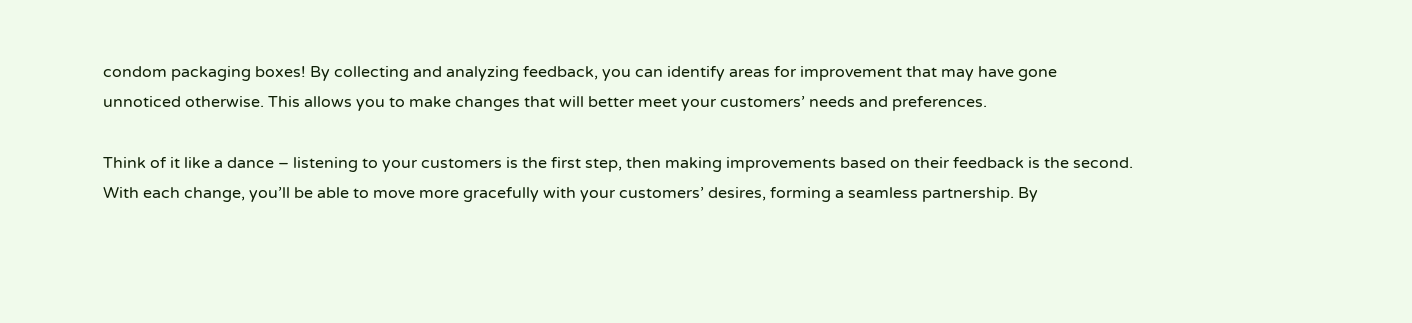condom packaging boxes! By collecting and analyzing feedback, you can identify areas for improvement that may have gone unnoticed otherwise. This allows you to make changes that will better meet your customers’ needs and preferences.

Think of it like a dance – listening to your customers is the first step, then making improvements based on their feedback is the second. With each change, you’ll be able to move more gracefully with your customers’ desires, forming a seamless partnership. By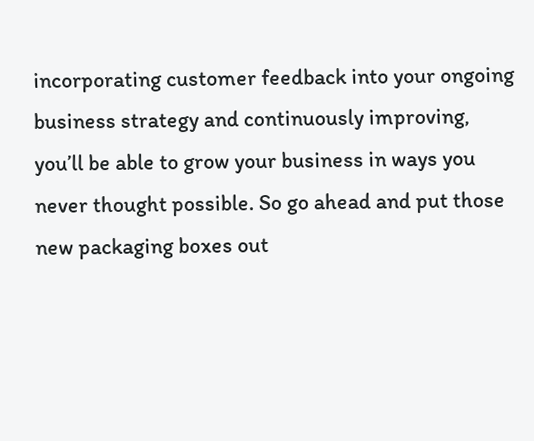incorporating customer feedback into your ongoing business strategy and continuously improving, you’ll be able to grow your business in ways you never thought possible. So go ahead and put those new packaging boxes out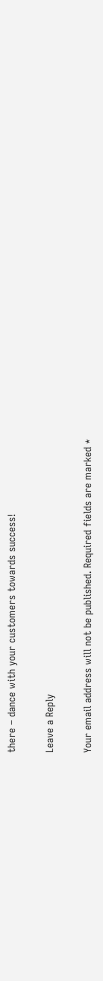there – dance with your customers towards success!

Leave a Reply

Your email address will not be published. Required fields are marked *